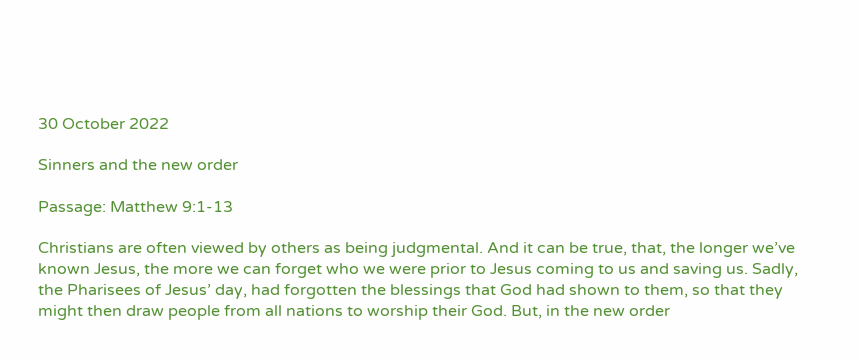30 October 2022

Sinners and the new order

Passage: Matthew 9:1-13

Christians are often viewed by others as being judgmental. And it can be true, that, the longer we’ve known Jesus, the more we can forget who we were prior to Jesus coming to us and saving us. Sadly, the Pharisees of Jesus’ day, had forgotten the blessings that God had shown to them, so that they might then draw people from all nations to worship their God. But, in the new order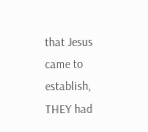that Jesus came to establish, THEY had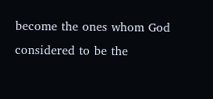become the ones whom God considered to be the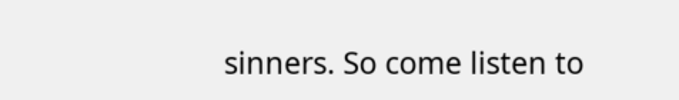sinners. So come listen to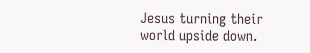Jesus turning their world upside down.